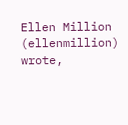Ellen Million (ellenmillion) wrote,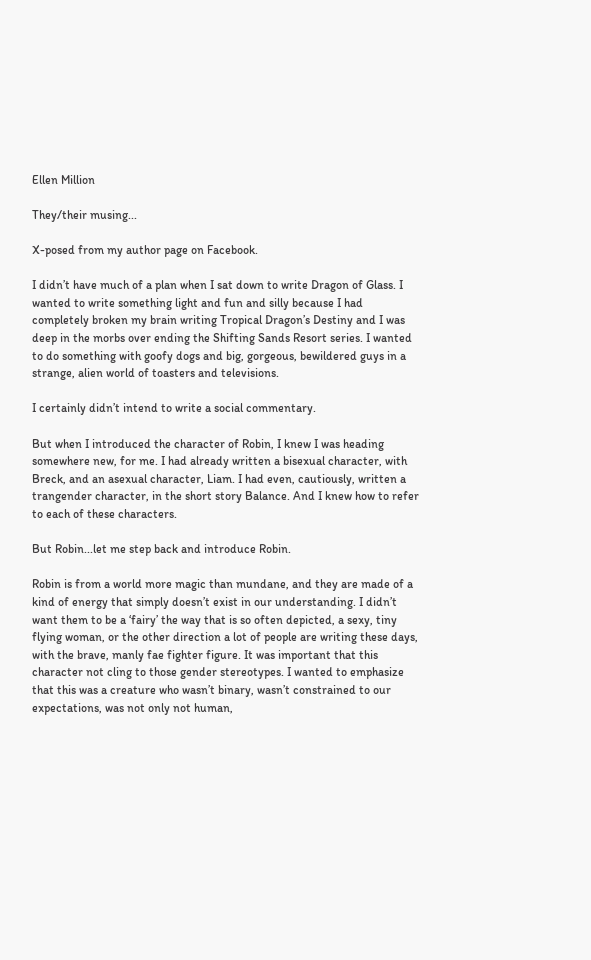Ellen Million

They/their musing...

X-posed from my author page on Facebook.

I didn’t have much of a plan when I sat down to write Dragon of Glass. I wanted to write something light and fun and silly because I had completely broken my brain writing Tropical Dragon’s Destiny and I was deep in the morbs over ending the Shifting Sands Resort series. I wanted to do something with goofy dogs and big, gorgeous, bewildered guys in a strange, alien world of toasters and televisions.

I certainly didn’t intend to write a social commentary.

But when I introduced the character of Robin, I knew I was heading somewhere new, for me. I had already written a bisexual character, with Breck, and an asexual character, Liam. I had even, cautiously, written a trangender character, in the short story Balance. And I knew how to refer to each of these characters.

But Robin...let me step back and introduce Robin.

Robin is from a world more magic than mundane, and they are made of a kind of energy that simply doesn’t exist in our understanding. I didn’t want them to be a ‘fairy’ the way that is so often depicted, a sexy, tiny flying woman, or the other direction a lot of people are writing these days, with the brave, manly fae fighter figure. It was important that this character not cling to those gender stereotypes. I wanted to emphasize that this was a creature who wasn’t binary, wasn’t constrained to our expectations, was not only not human,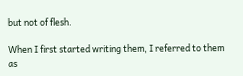but not of flesh.

When I first started writing them, I referred to them as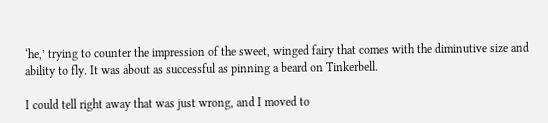‘he,’ trying to counter the impression of the sweet, winged fairy that comes with the diminutive size and ability to fly. It was about as successful as pinning a beard on Tinkerbell.

I could tell right away that was just wrong, and I moved to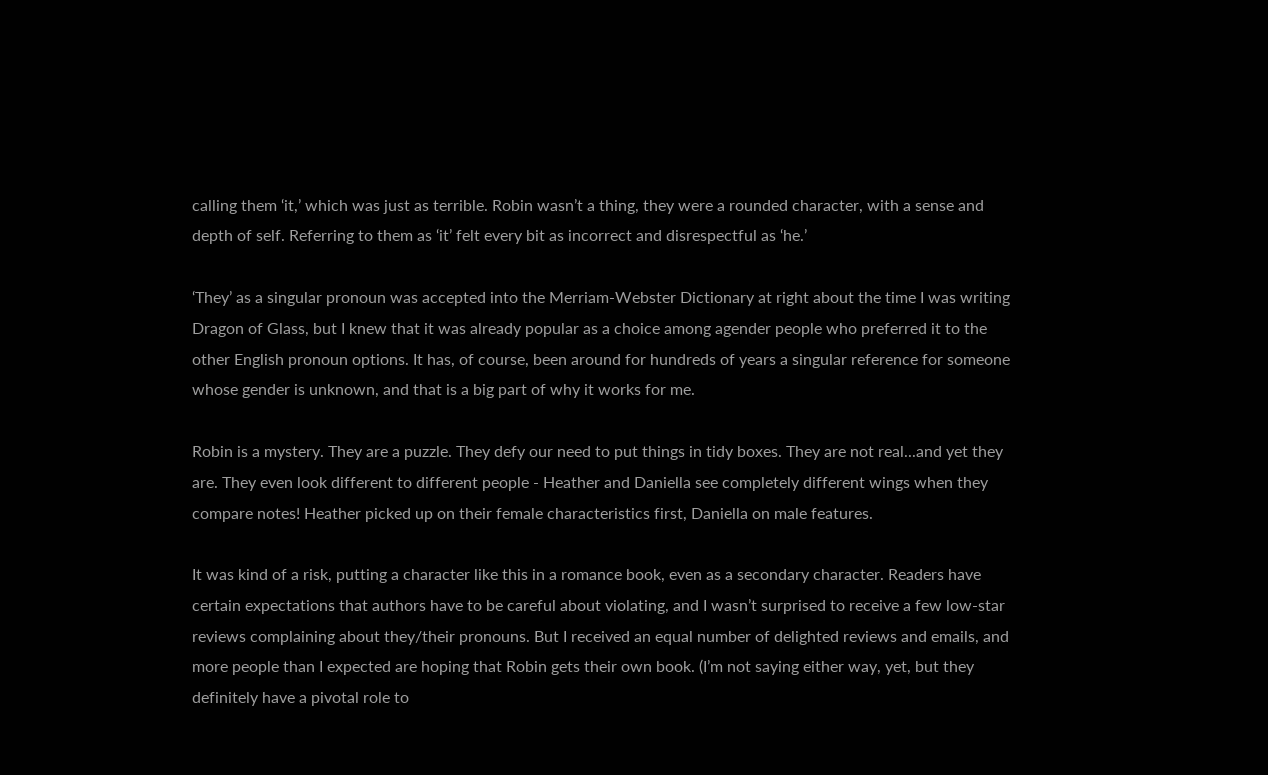calling them ‘it,’ which was just as terrible. Robin wasn’t a thing, they were a rounded character, with a sense and depth of self. Referring to them as ‘it’ felt every bit as incorrect and disrespectful as ‘he.’

‘They’ as a singular pronoun was accepted into the Merriam-Webster Dictionary at right about the time I was writing Dragon of Glass, but I knew that it was already popular as a choice among agender people who preferred it to the other English pronoun options. It has, of course, been around for hundreds of years a singular reference for someone whose gender is unknown, and that is a big part of why it works for me.

Robin is a mystery. They are a puzzle. They defy our need to put things in tidy boxes. They are not real...and yet they are. They even look different to different people - Heather and Daniella see completely different wings when they compare notes! Heather picked up on their female characteristics first, Daniella on male features.

It was kind of a risk, putting a character like this in a romance book, even as a secondary character. Readers have certain expectations that authors have to be careful about violating, and I wasn’t surprised to receive a few low-star reviews complaining about they/their pronouns. But I received an equal number of delighted reviews and emails, and more people than I expected are hoping that Robin gets their own book. (I’m not saying either way, yet, but they definitely have a pivotal role to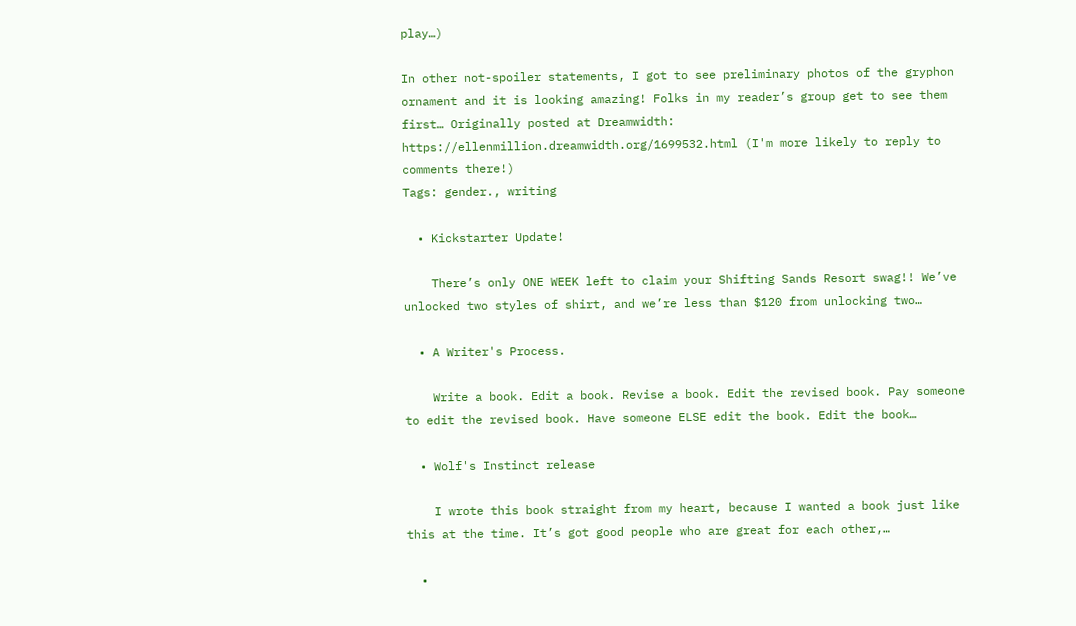play…)

In other not-spoiler statements, I got to see preliminary photos of the gryphon ornament and it is looking amazing! Folks in my reader’s group get to see them first… Originally posted at Dreamwidth: https://ellenmillion.dreamwidth.org/1699532.html (I'm more likely to reply to comments there!)
Tags: gender., writing

  • Kickstarter Update!

    There’s only ONE WEEK left to claim your Shifting Sands Resort swag!! We’ve unlocked two styles of shirt, and we’re less than $120 from unlocking two…

  • A Writer's Process.

    Write a book. Edit a book. Revise a book. Edit the revised book. Pay someone to edit the revised book. Have someone ELSE edit the book. Edit the book…

  • Wolf's Instinct release

    I wrote this book straight from my heart, because I wanted a book just like this at the time. It’s got good people who are great for each other,…

  •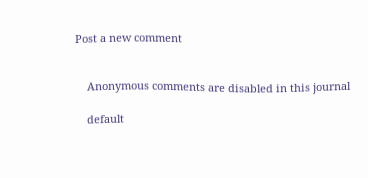Post a new comment


    Anonymous comments are disabled in this journal

    default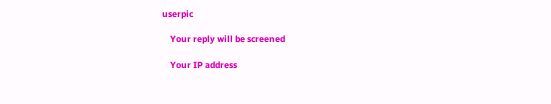userpic

    Your reply will be screened

    Your IP address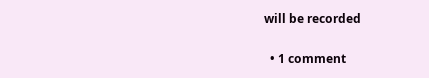will be recorded

  • 1 comment